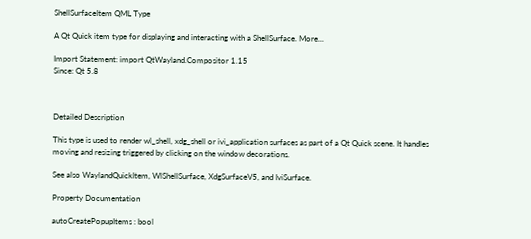ShellSurfaceItem QML Type

A Qt Quick item type for displaying and interacting with a ShellSurface. More...

Import Statement: import QtWayland.Compositor 1.15
Since: Qt 5.8



Detailed Description

This type is used to render wl_shell, xdg_shell or ivi_application surfaces as part of a Qt Quick scene. It handles moving and resizing triggered by clicking on the window decorations.

See also WaylandQuickItem, WlShellSurface, XdgSurfaceV5, and IviSurface.

Property Documentation

autoCreatePopupItems : bool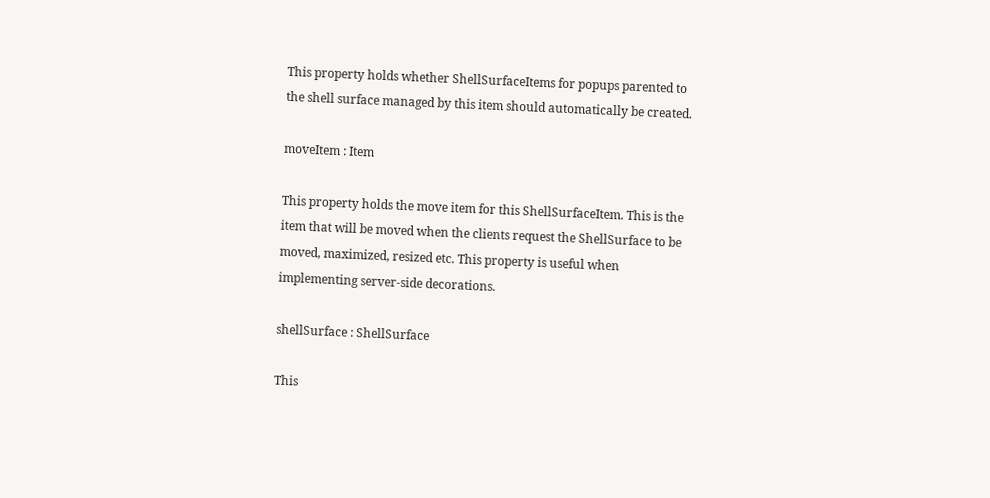This property holds whether ShellSurfaceItems for popups parented to the shell surface managed by this item should automatically be created.

moveItem : Item

This property holds the move item for this ShellSurfaceItem. This is the item that will be moved when the clients request the ShellSurface to be moved, maximized, resized etc. This property is useful when implementing server-side decorations.

shellSurface : ShellSurface

This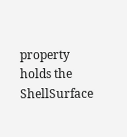property holds the ShellSurface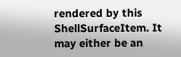rendered by this ShellSurfaceItem. It may either be an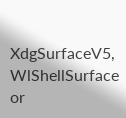XdgSurfaceV5, WlShellSurface or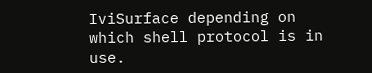IviSurface depending on which shell protocol is in use.